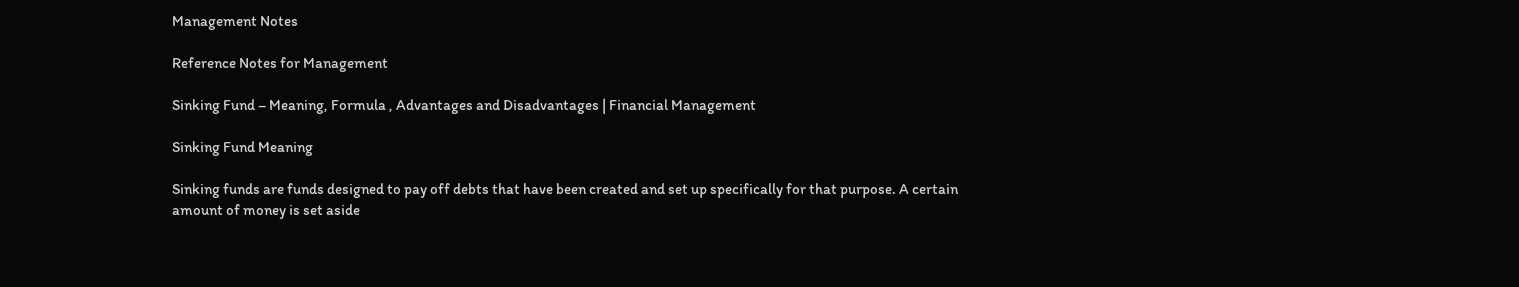Management Notes

Reference Notes for Management

Sinking Fund – Meaning, Formula , Advantages and Disadvantages | Financial Management

Sinking Fund Meaning

Sinking funds are funds designed to pay off debts that have been created and set up specifically for that purpose. A certain amount of money is set aside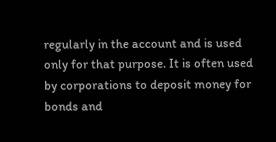regularly in the account and is used only for that purpose. It is often used by corporations to deposit money for bonds and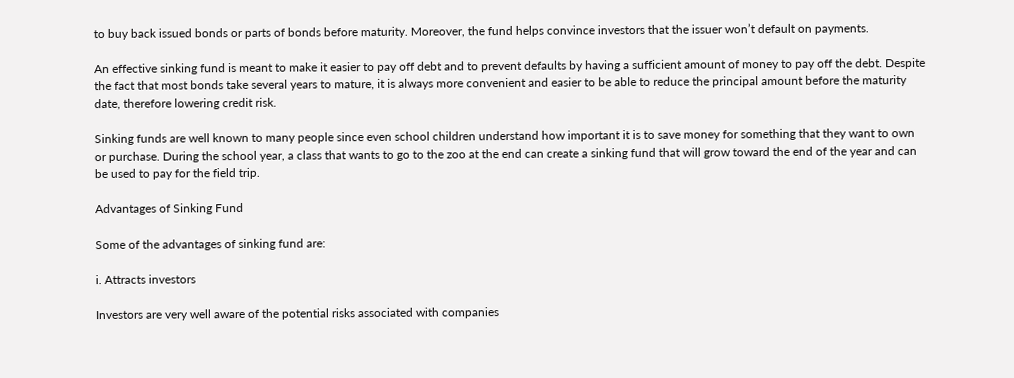to buy back issued bonds or parts of bonds before maturity. Moreover, the fund helps convince investors that the issuer won’t default on payments.

An effective sinking fund is meant to make it easier to pay off debt and to prevent defaults by having a sufficient amount of money to pay off the debt. Despite the fact that most bonds take several years to mature, it is always more convenient and easier to be able to reduce the principal amount before the maturity date, therefore lowering credit risk.

Sinking funds are well known to many people since even school children understand how important it is to save money for something that they want to own or purchase. During the school year, a class that wants to go to the zoo at the end can create a sinking fund that will grow toward the end of the year and can be used to pay for the field trip.

Advantages of Sinking Fund

Some of the advantages of sinking fund are:

i. Attracts investors

Investors are very well aware of the potential risks associated with companies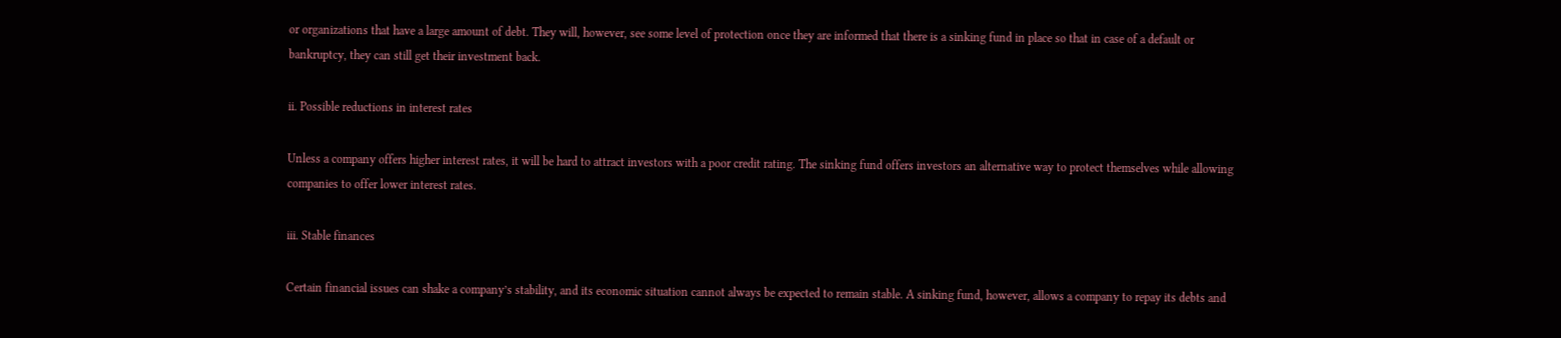or organizations that have a large amount of debt. They will, however, see some level of protection once they are informed that there is a sinking fund in place so that in case of a default or bankruptcy, they can still get their investment back.

ii. Possible reductions in interest rates

Unless a company offers higher interest rates, it will be hard to attract investors with a poor credit rating. The sinking fund offers investors an alternative way to protect themselves while allowing companies to offer lower interest rates.

iii. Stable finances

Certain financial issues can shake a company’s stability, and its economic situation cannot always be expected to remain stable. A sinking fund, however, allows a company to repay its debts and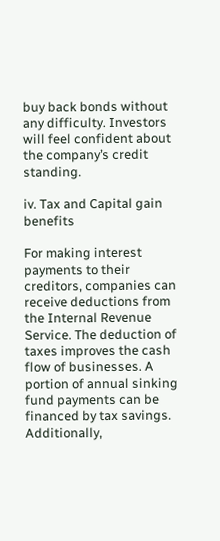buy back bonds without any difficulty. Investors will feel confident about the company’s credit standing.

iv. Tax and Capital gain benefits

For making interest payments to their creditors, companies can receive deductions from the Internal Revenue Service. The deduction of taxes improves the cash flow of businesses. A portion of annual sinking fund payments can be financed by tax savings. Additionally,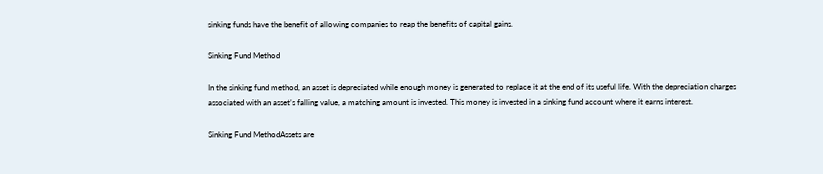sinking funds have the benefit of allowing companies to reap the benefits of capital gains.

Sinking Fund Method

In the sinking fund method, an asset is depreciated while enough money is generated to replace it at the end of its useful life. With the depreciation charges associated with an asset’s falling value, a matching amount is invested. This money is invested in a sinking fund account where it earns interest.

Sinking Fund MethodAssets are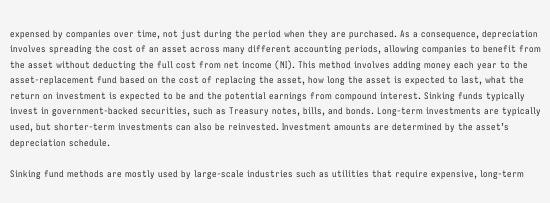expensed by companies over time, not just during the period when they are purchased. As a consequence, depreciation involves spreading the cost of an asset across many different accounting periods, allowing companies to benefit from the asset without deducting the full cost from net income (NI). This method involves adding money each year to the asset-replacement fund based on the cost of replacing the asset, how long the asset is expected to last, what the return on investment is expected to be and the potential earnings from compound interest. Sinking funds typically invest in government-backed securities, such as Treasury notes, bills, and bonds. Long-term investments are typically used, but shorter-term investments can also be reinvested. Investment amounts are determined by the asset’s depreciation schedule.

Sinking fund methods are mostly used by large-scale industries such as utilities that require expensive, long-term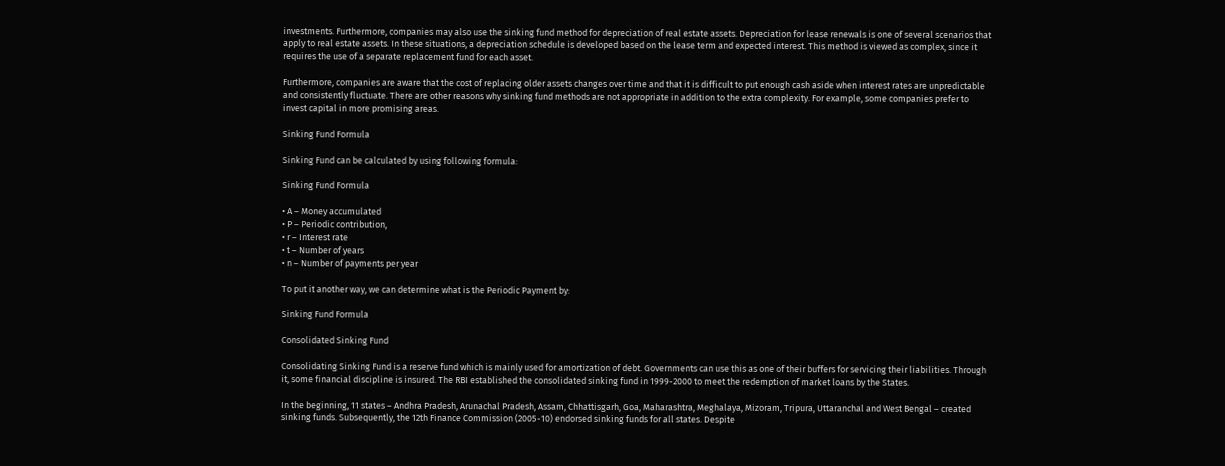investments. Furthermore, companies may also use the sinking fund method for depreciation of real estate assets. Depreciation for lease renewals is one of several scenarios that apply to real estate assets. In these situations, a depreciation schedule is developed based on the lease term and expected interest. This method is viewed as complex, since it requires the use of a separate replacement fund for each asset.

Furthermore, companies are aware that the cost of replacing older assets changes over time and that it is difficult to put enough cash aside when interest rates are unpredictable and consistently fluctuate. There are other reasons why sinking fund methods are not appropriate in addition to the extra complexity. For example, some companies prefer to invest capital in more promising areas.

Sinking Fund Formula

Sinking Fund can be calculated by using following formula:

Sinking Fund Formula

• A – Money accumulated
• P – Periodic contribution,
• r – Interest rate
• t – Number of years
• n – Number of payments per year

To put it another way, we can determine what is the Periodic Payment by:

Sinking Fund Formula

Consolidated Sinking Fund

Consolidating Sinking Fund is a reserve fund which is mainly used for amortization of debt. Governments can use this as one of their buffers for servicing their liabilities. Through it, some financial discipline is insured. The RBI established the consolidated sinking fund in 1999-2000 to meet the redemption of market loans by the States.

In the beginning, 11 states – Andhra Pradesh, Arunachal Pradesh, Assam, Chhattisgarh, Goa, Maharashtra, Meghalaya, Mizoram, Tripura, Uttaranchal and West Bengal – created sinking funds. Subsequently, the 12th Finance Commission (2005-10) endorsed sinking funds for all states. Despite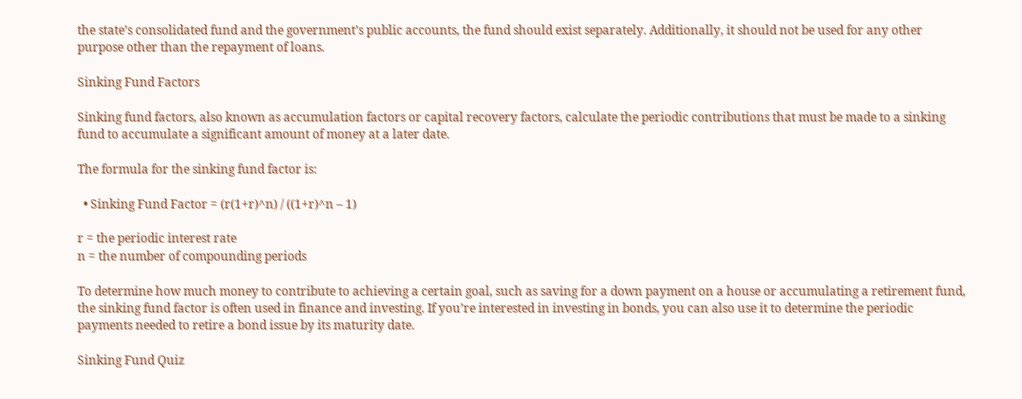the state’s consolidated fund and the government’s public accounts, the fund should exist separately. Additionally, it should not be used for any other purpose other than the repayment of loans.

Sinking Fund Factors

Sinking fund factors, also known as accumulation factors or capital recovery factors, calculate the periodic contributions that must be made to a sinking fund to accumulate a significant amount of money at a later date.

The formula for the sinking fund factor is:

  • Sinking Fund Factor = (r(1+r)^n) / ((1+r)^n – 1)

r = the periodic interest rate
n = the number of compounding periods

To determine how much money to contribute to achieving a certain goal, such as saving for a down payment on a house or accumulating a retirement fund, the sinking fund factor is often used in finance and investing. If you’re interested in investing in bonds, you can also use it to determine the periodic payments needed to retire a bond issue by its maturity date.

Sinking Fund Quiz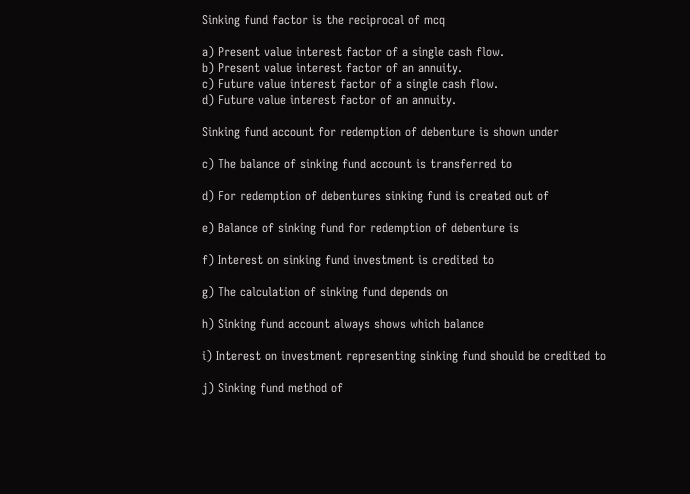Sinking fund factor is the reciprocal of mcq

a) Present value interest factor of a single cash flow.
b) Present value interest factor of an annuity.
c) Future value interest factor of a single cash flow.
d) Future value interest factor of an annuity.

Sinking fund account for redemption of debenture is shown under

c) The balance of sinking fund account is transferred to

d) For redemption of debentures sinking fund is created out of

e) Balance of sinking fund for redemption of debenture is

f) Interest on sinking fund investment is credited to

g) The calculation of sinking fund depends on

h) Sinking fund account always shows which balance

i) Interest on investment representing sinking fund should be credited to

j) Sinking fund method of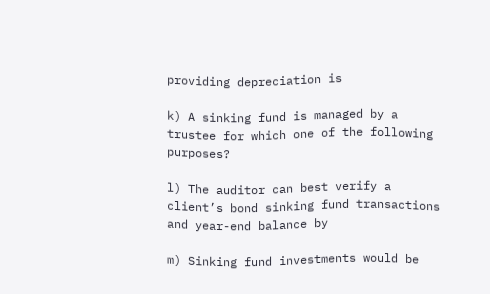providing depreciation is

k) A sinking fund is managed by a trustee for which one of the following purposes?

l) The auditor can best verify a client’s bond sinking fund transactions and year-end balance by

m) Sinking fund investments would be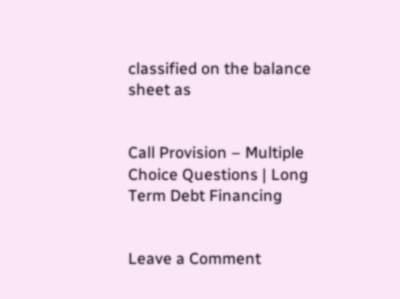classified on the balance sheet as


Call Provision – Multiple Choice Questions | Long Term Debt Financing


Leave a Comment